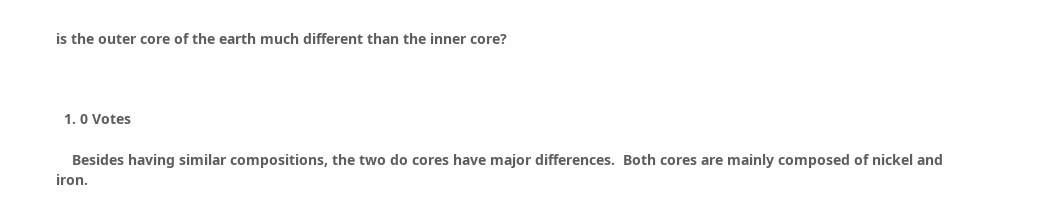is the outer core of the earth much different than the inner core?



  1. 0 Votes

    Besides having similar compositions, the two do cores have major differences.  Both cores are mainly composed of nickel and iron.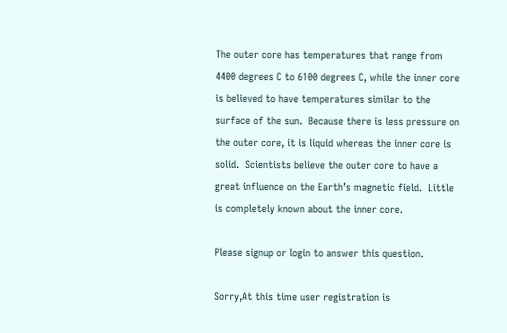The outer core has temperatures that range from 4400 degrees C to 6100 degrees C, while the inner core is believed to have temperatures similar to the surface of the sun.  Because there is less pressure on the outer core, it is liquid whereas the inner core is solid.  Scientists believe the outer core to have a great influence on the Earth’s magnetic field.  Little is completely known about the inner core.

Please signup or login to answer this question.

Sorry,At this time user registration is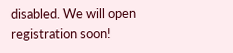disabled. We will open registration soon!